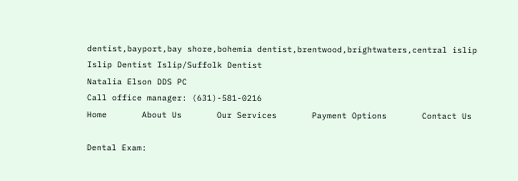dentist,bayport,bay shore,bohemia dentist,brentwood,brightwaters,central islip
Islip Dentist Islip/Suffolk Dentist
Natalia Elson DDS PC
Call office manager: (631)-581-0216
Home       About Us       Our Services       Payment Options       Contact Us

Dental Exam: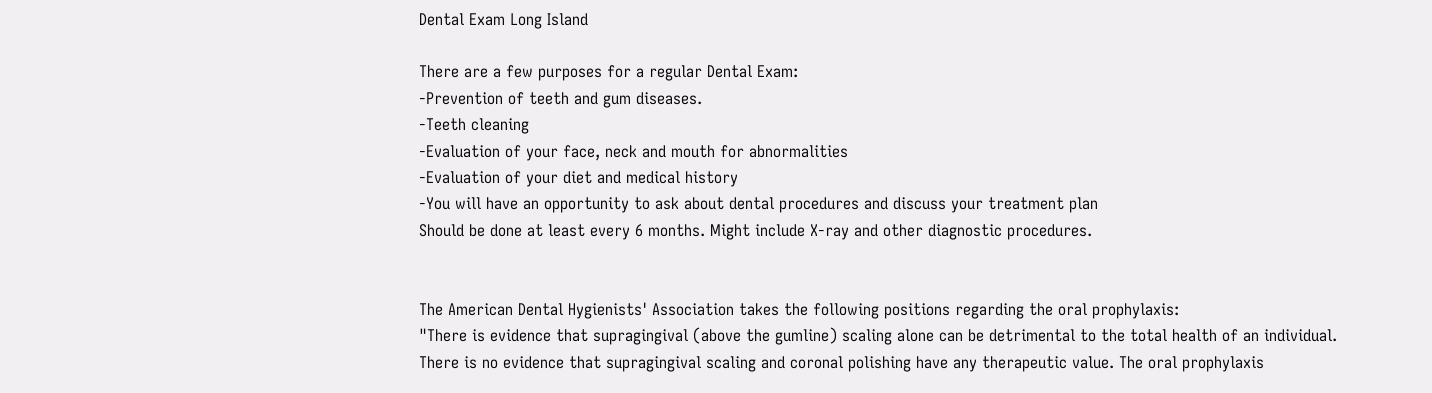Dental Exam Long Island

There are a few purposes for a regular Dental Exam:
-Prevention of teeth and gum diseases.
-Teeth cleaning
-Evaluation of your face, neck and mouth for abnormalities
-Evaluation of your diet and medical history
-You will have an opportunity to ask about dental procedures and discuss your treatment plan
Should be done at least every 6 months. Might include X-ray and other diagnostic procedures.


The American Dental Hygienists' Association takes the following positions regarding the oral prophylaxis:
"There is evidence that supragingival (above the gumline) scaling alone can be detrimental to the total health of an individual.
There is no evidence that supragingival scaling and coronal polishing have any therapeutic value. The oral prophylaxis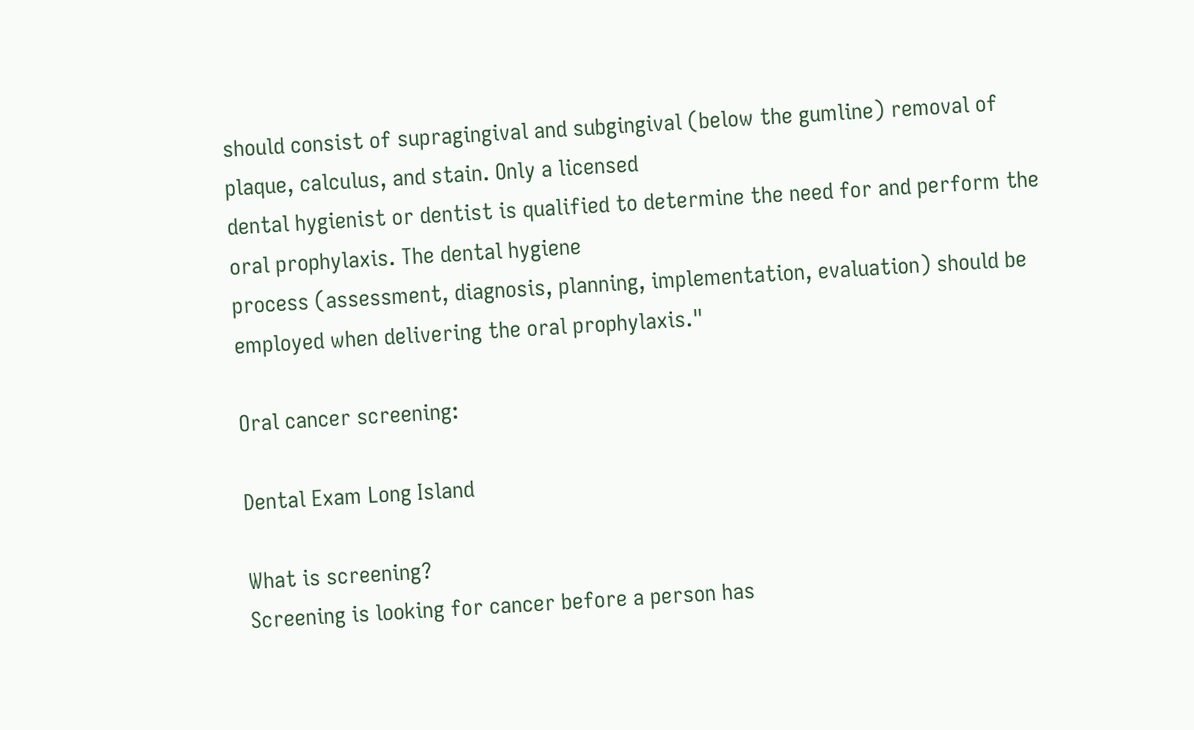should consist of supragingival and subgingival (below the gumline) removal of plaque, calculus, and stain. Only a licensed
dental hygienist or dentist is qualified to determine the need for and perform the oral prophylaxis. The dental hygiene
process (assessment, diagnosis, planning, implementation, evaluation) should be employed when delivering the oral prophylaxis."

Oral cancer screening:

Dental Exam Long Island

What is screening?
Screening is looking for cancer before a person has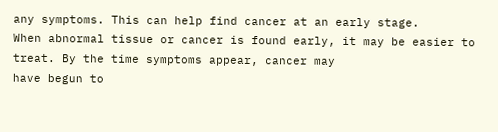any symptoms. This can help find cancer at an early stage.
When abnormal tissue or cancer is found early, it may be easier to treat. By the time symptoms appear, cancer may
have begun to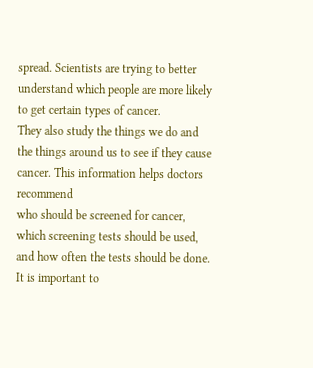spread. Scientists are trying to better understand which people are more likely to get certain types of cancer.
They also study the things we do and the things around us to see if they cause cancer. This information helps doctors recommend
who should be screened for cancer, which screening tests should be used, and how often the tests should be done.
It is important to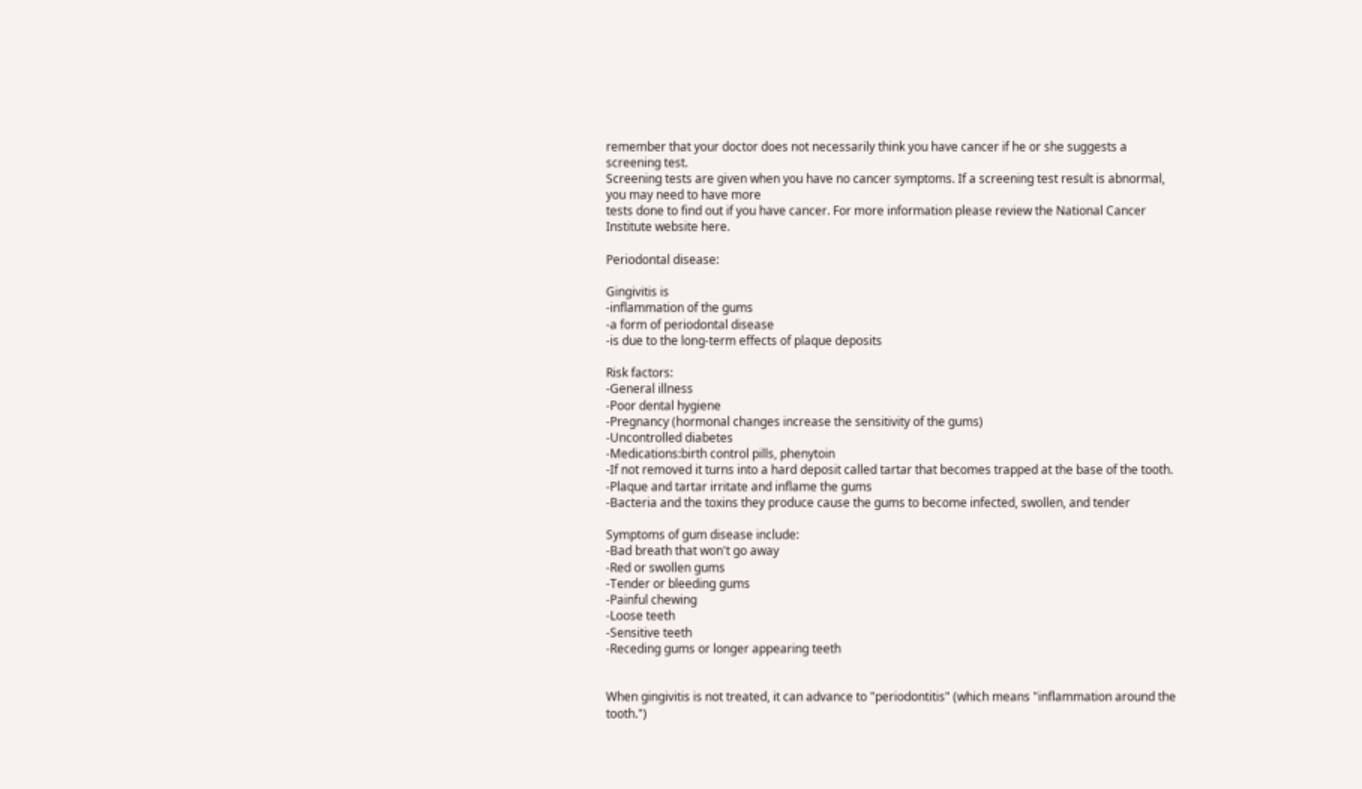remember that your doctor does not necessarily think you have cancer if he or she suggests a screening test.
Screening tests are given when you have no cancer symptoms. If a screening test result is abnormal, you may need to have more
tests done to find out if you have cancer. For more information please review the National Cancer Institute website here.

Periodontal disease:

Gingivitis is
-inflammation of the gums
-a form of periodontal disease
-is due to the long-term effects of plaque deposits

Risk factors:
-General illness
-Poor dental hygiene
-Pregnancy (hormonal changes increase the sensitivity of the gums)
-Uncontrolled diabetes
-Medications:birth control pills, phenytoin
-If not removed it turns into a hard deposit called tartar that becomes trapped at the base of the tooth.
-Plaque and tartar irritate and inflame the gums
-Bacteria and the toxins they produce cause the gums to become infected, swollen, and tender

Symptoms of gum disease include:
-Bad breath that won't go away
-Red or swollen gums
-Tender or bleeding gums
-Painful chewing
-Loose teeth
-Sensitive teeth
-Receding gums or longer appearing teeth


When gingivitis is not treated, it can advance to "periodontitis" (which means "inflammation around the tooth.")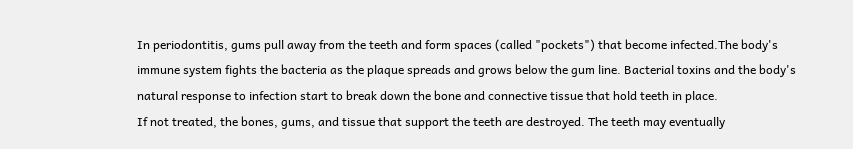In periodontitis, gums pull away from the teeth and form spaces (called "pockets") that become infected.The body's
immune system fights the bacteria as the plaque spreads and grows below the gum line. Bacterial toxins and the body's
natural response to infection start to break down the bone and connective tissue that hold teeth in place.
If not treated, the bones, gums, and tissue that support the teeth are destroyed. The teeth may eventually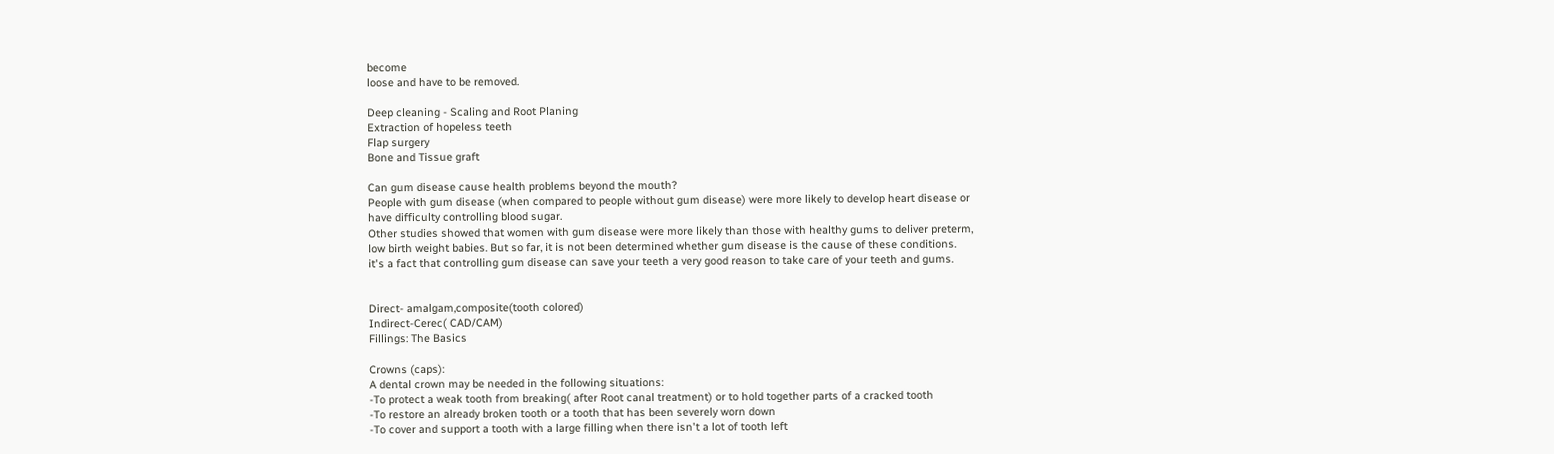become
loose and have to be removed.

Deep cleaning - Scaling and Root Planing
Extraction of hopeless teeth
Flap surgery
Bone and Tissue graft

Can gum disease cause health problems beyond the mouth?
People with gum disease (when compared to people without gum disease) were more likely to develop heart disease or
have difficulty controlling blood sugar.
Other studies showed that women with gum disease were more likely than those with healthy gums to deliver preterm,
low birth weight babies. But so far, it is not been determined whether gum disease is the cause of these conditions.
it's a fact that controlling gum disease can save your teeth a very good reason to take care of your teeth and gums.


Direct- amalgam,composite(tooth colored)
Indirect-Cerec( CAD/CAM)
Fillings: The Basics

Crowns (caps):
A dental crown may be needed in the following situations:
-To protect a weak tooth from breaking( after Root canal treatment) or to hold together parts of a cracked tooth
-To restore an already broken tooth or a tooth that has been severely worn down
-To cover and support a tooth with a large filling when there isn't a lot of tooth left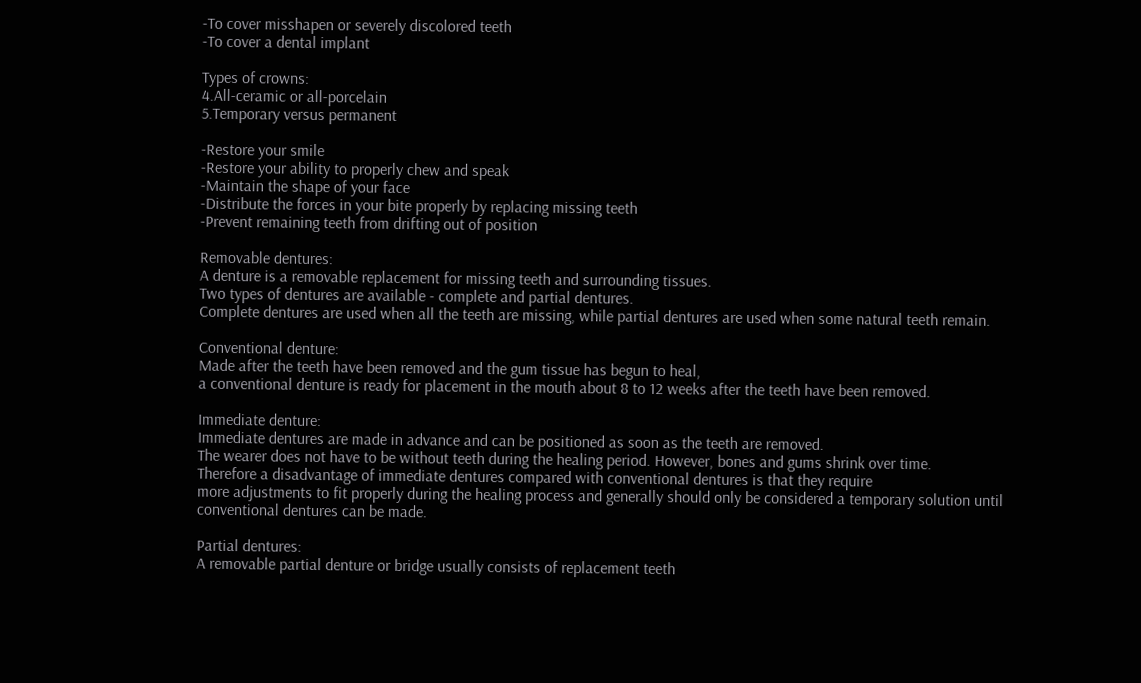-To cover misshapen or severely discolored teeth
-To cover a dental implant

Types of crowns:
4.All-ceramic or all-porcelain
5.Temporary versus permanent

-Restore your smile
-Restore your ability to properly chew and speak
-Maintain the shape of your face
-Distribute the forces in your bite properly by replacing missing teeth
-Prevent remaining teeth from drifting out of position

Removable dentures:
A denture is a removable replacement for missing teeth and surrounding tissues.
Two types of dentures are available - complete and partial dentures.
Complete dentures are used when all the teeth are missing, while partial dentures are used when some natural teeth remain.

Conventional denture:
Made after the teeth have been removed and the gum tissue has begun to heal,
a conventional denture is ready for placement in the mouth about 8 to 12 weeks after the teeth have been removed.

Immediate denture:
Immediate dentures are made in advance and can be positioned as soon as the teeth are removed.
The wearer does not have to be without teeth during the healing period. However, bones and gums shrink over time.
Therefore a disadvantage of immediate dentures compared with conventional dentures is that they require
more adjustments to fit properly during the healing process and generally should only be considered a temporary solution until
conventional dentures can be made.

Partial dentures:
A removable partial denture or bridge usually consists of replacement teeth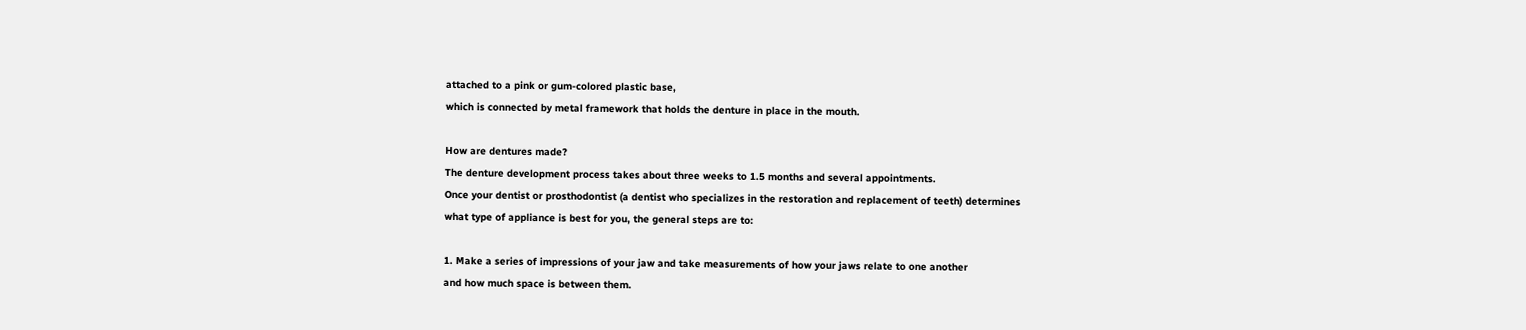attached to a pink or gum-colored plastic base,
which is connected by metal framework that holds the denture in place in the mouth.

How are dentures made?
The denture development process takes about three weeks to 1.5 months and several appointments.
Once your dentist or prosthodontist (a dentist who specializes in the restoration and replacement of teeth) determines
what type of appliance is best for you, the general steps are to:

1. Make a series of impressions of your jaw and take measurements of how your jaws relate to one another
and how much space is between them.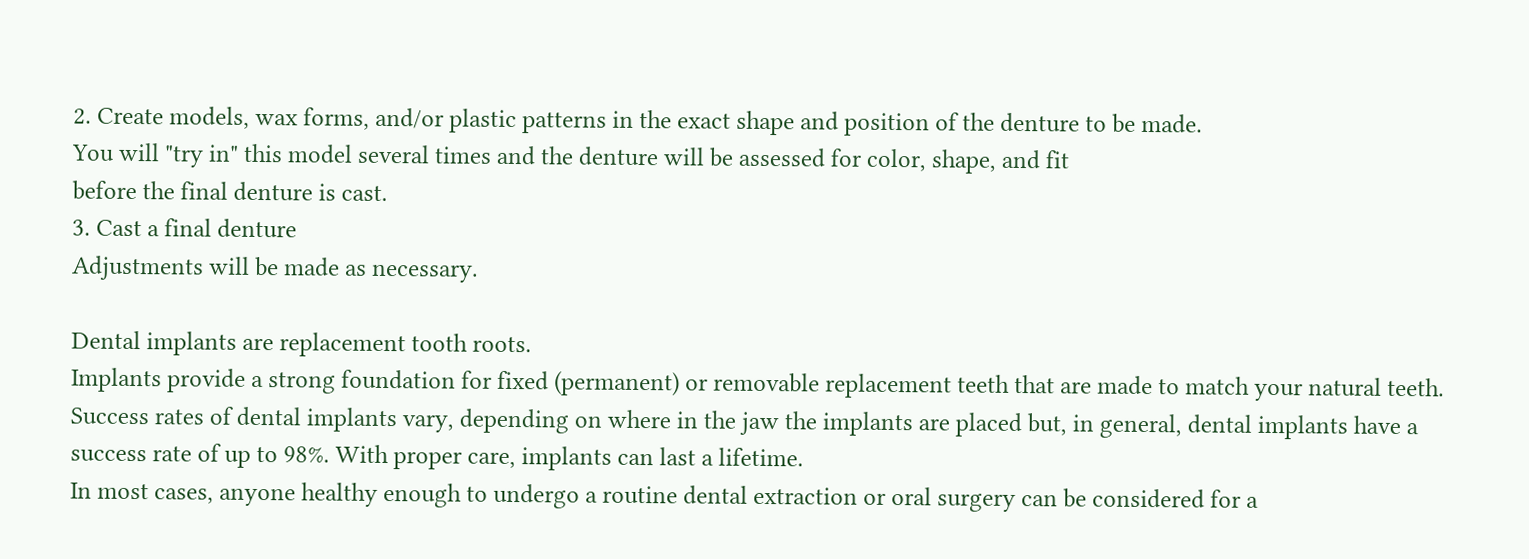2. Create models, wax forms, and/or plastic patterns in the exact shape and position of the denture to be made.
You will "try in" this model several times and the denture will be assessed for color, shape, and fit
before the final denture is cast.
3. Cast a final denture
Adjustments will be made as necessary.

Dental implants are replacement tooth roots.
Implants provide a strong foundation for fixed (permanent) or removable replacement teeth that are made to match your natural teeth.
Success rates of dental implants vary, depending on where in the jaw the implants are placed but, in general, dental implants have a
success rate of up to 98%. With proper care, implants can last a lifetime.
In most cases, anyone healthy enough to undergo a routine dental extraction or oral surgery can be considered for a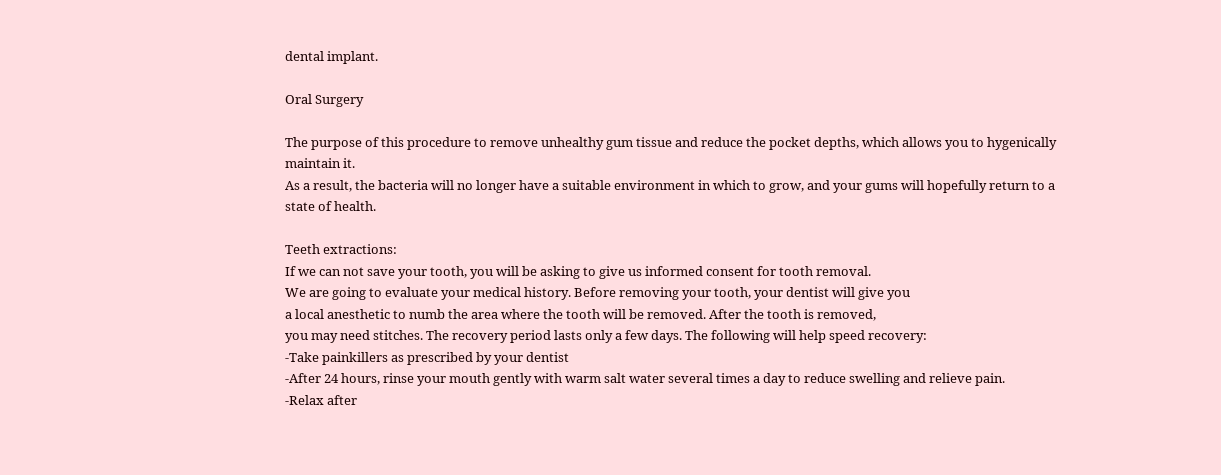dental implant.

Oral Surgery

The purpose of this procedure to remove unhealthy gum tissue and reduce the pocket depths, which allows you to hygenically maintain it.
As a result, the bacteria will no longer have a suitable environment in which to grow, and your gums will hopefully return to a state of health.

Teeth extractions:
If we can not save your tooth, you will be asking to give us informed consent for tooth removal.
We are going to evaluate your medical history. Before removing your tooth, your dentist will give you
a local anesthetic to numb the area where the tooth will be removed. After the tooth is removed,
you may need stitches. The recovery period lasts only a few days. The following will help speed recovery:
-Take painkillers as prescribed by your dentist
-After 24 hours, rinse your mouth gently with warm salt water several times a day to reduce swelling and relieve pain.
-Relax after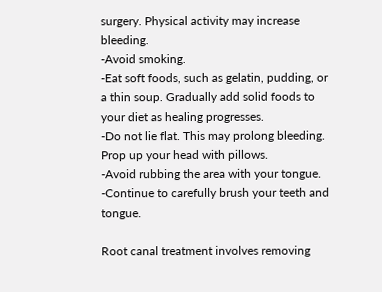surgery. Physical activity may increase bleeding.
-Avoid smoking.
-Eat soft foods, such as gelatin, pudding, or a thin soup. Gradually add solid foods to your diet as healing progresses.
-Do not lie flat. This may prolong bleeding. Prop up your head with pillows.
-Avoid rubbing the area with your tongue.
-Continue to carefully brush your teeth and tongue.

Root canal treatment involves removing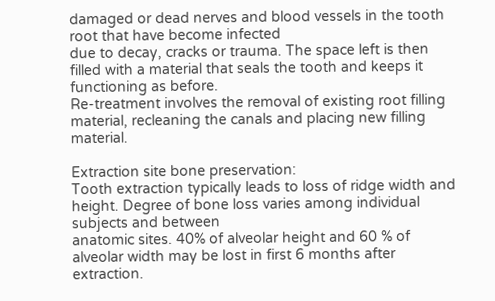damaged or dead nerves and blood vessels in the tooth root that have become infected
due to decay, cracks or trauma. The space left is then filled with a material that seals the tooth and keeps it functioning as before.
Re-treatment involves the removal of existing root filling material, recleaning the canals and placing new filling material.

Extraction site bone preservation:
Tooth extraction typically leads to loss of ridge width and height. Degree of bone loss varies among individual subjects and between
anatomic sites. 40% of alveolar height and 60 % of alveolar width may be lost in first 6 months after extraction.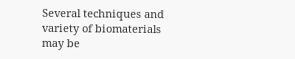Several techniques and variety of biomaterials may be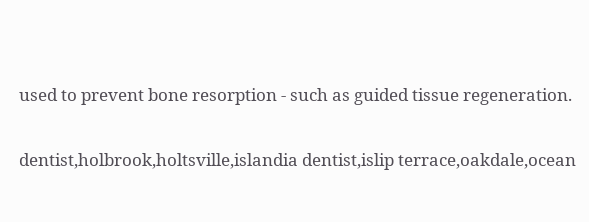used to prevent bone resorption - such as guided tissue regeneration.

dentist,holbrook,holtsville,islandia dentist,islip terrace,oakdale,ocean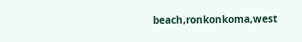beach,ronkonkoma,west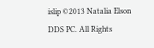islip ©2013 Natalia Elson DDS PC. All Rights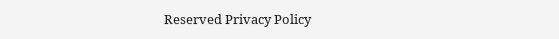Reserved Privacy Policy